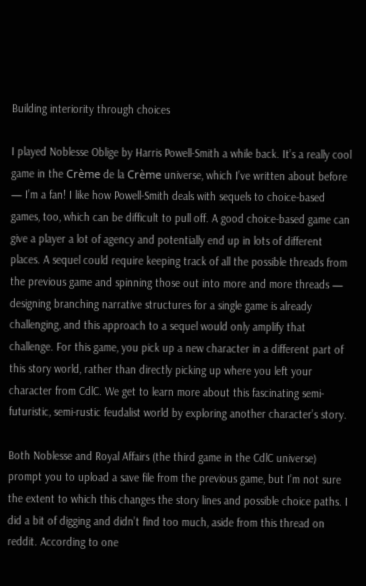Building interiority through choices

I played Noblesse Oblige by Harris Powell-Smith a while back. It’s a really cool game in the Crème de la Crème universe, which I’ve written about before — I’m a fan! I like how Powell-Smith deals with sequels to choice-based games, too, which can be difficult to pull off. A good choice-based game can give a player a lot of agency and potentially end up in lots of different places. A sequel could require keeping track of all the possible threads from the previous game and spinning those out into more and more threads — designing branching narrative structures for a single game is already challenging, and this approach to a sequel would only amplify that challenge. For this game, you pick up a new character in a different part of this story world, rather than directly picking up where you left your character from CdlC. We get to learn more about this fascinating semi-futuristic, semi-rustic feudalist world by exploring another character’s story.

Both Noblesse and Royal Affairs (the third game in the CdlC universe) prompt you to upload a save file from the previous game, but I’m not sure the extent to which this changes the story lines and possible choice paths. I did a bit of digging and didn’t find too much, aside from this thread on reddit. According to one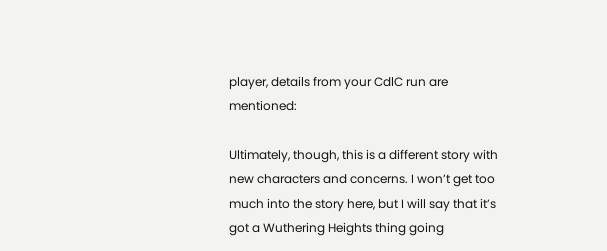player, details from your CdlC run are mentioned:

Ultimately, though, this is a different story with new characters and concerns. I won’t get too much into the story here, but I will say that it’s got a Wuthering Heights thing going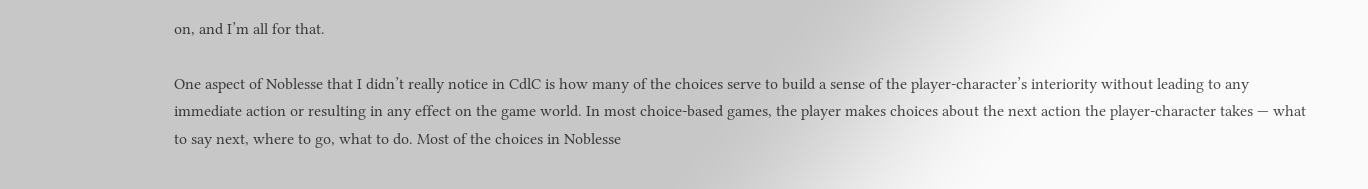on, and I’m all for that.

One aspect of Noblesse that I didn’t really notice in CdlC is how many of the choices serve to build a sense of the player-character’s interiority without leading to any immediate action or resulting in any effect on the game world. In most choice-based games, the player makes choices about the next action the player-character takes — what to say next, where to go, what to do. Most of the choices in Noblesse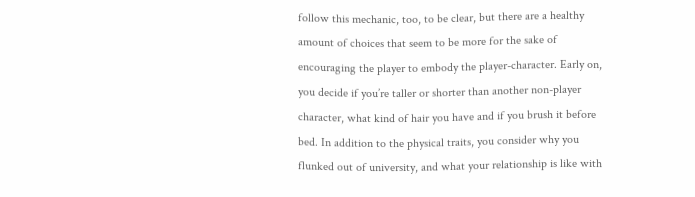follow this mechanic, too, to be clear, but there are a healthy amount of choices that seem to be more for the sake of encouraging the player to embody the player-character. Early on, you decide if you’re taller or shorter than another non-player character, what kind of hair you have and if you brush it before bed. In addition to the physical traits, you consider why you flunked out of university, and what your relationship is like with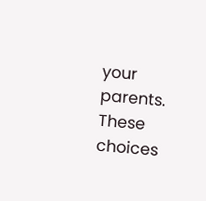your parents. These choices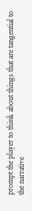prompt the player to think about things that are tangential to the narrative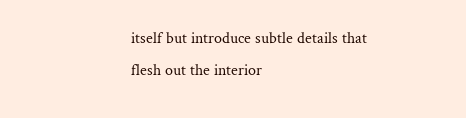itself but introduce subtle details that flesh out the interior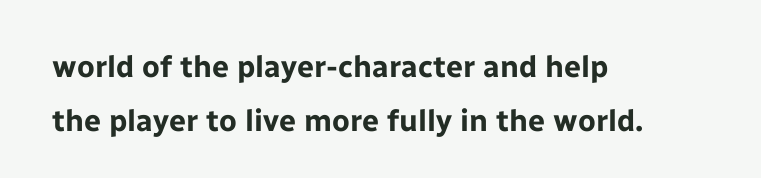world of the player-character and help the player to live more fully in the world.